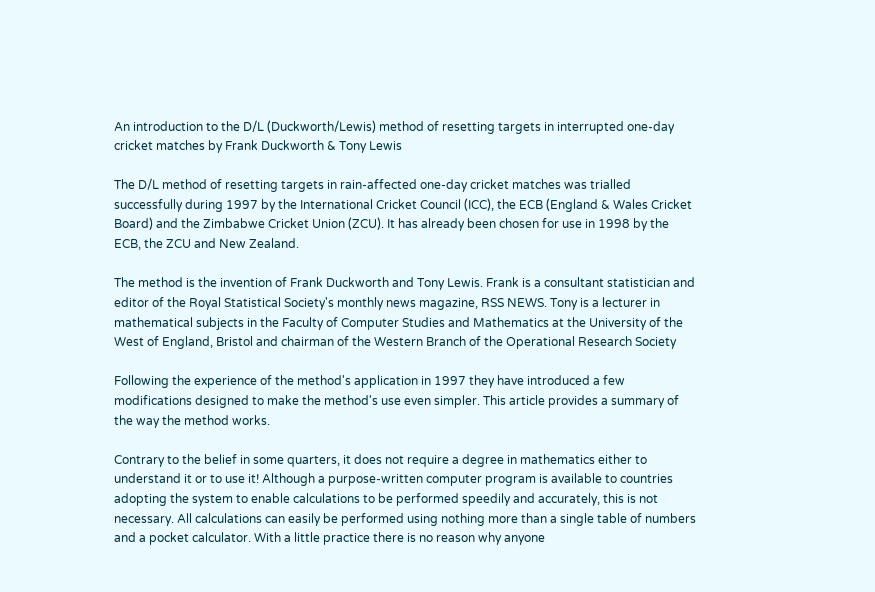An introduction to the D/L (Duckworth/Lewis) method of resetting targets in interrupted one-day cricket matches by Frank Duckworth & Tony Lewis

The D/L method of resetting targets in rain-affected one-day cricket matches was trialled successfully during 1997 by the International Cricket Council (ICC), the ECB (England & Wales Cricket Board) and the Zimbabwe Cricket Union (ZCU). It has already been chosen for use in 1998 by the ECB, the ZCU and New Zealand.

The method is the invention of Frank Duckworth and Tony Lewis. Frank is a consultant statistician and editor of the Royal Statistical Society's monthly news magazine, RSS NEWS. Tony is a lecturer in mathematical subjects in the Faculty of Computer Studies and Mathematics at the University of the West of England, Bristol and chairman of the Western Branch of the Operational Research Society

Following the experience of the method's application in 1997 they have introduced a few modifications designed to make the method's use even simpler. This article provides a summary of the way the method works.

Contrary to the belief in some quarters, it does not require a degree in mathematics either to understand it or to use it! Although a purpose-written computer program is available to countries adopting the system to enable calculations to be performed speedily and accurately, this is not necessary. All calculations can easily be performed using nothing more than a single table of numbers and a pocket calculator. With a little practice there is no reason why anyone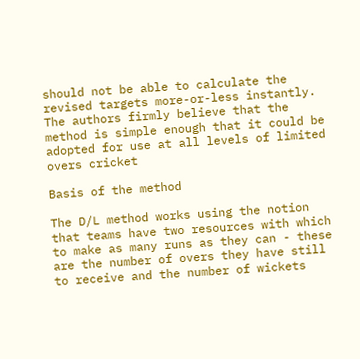should not be able to calculate the revised targets more-or-less instantly. The authors firmly believe that the method is simple enough that it could be adopted for use at all levels of limited overs cricket

Basis of the method

The D/L method works using the notion that teams have two resources with which to make as many runs as they can - these are the number of overs they have still to receive and the number of wickets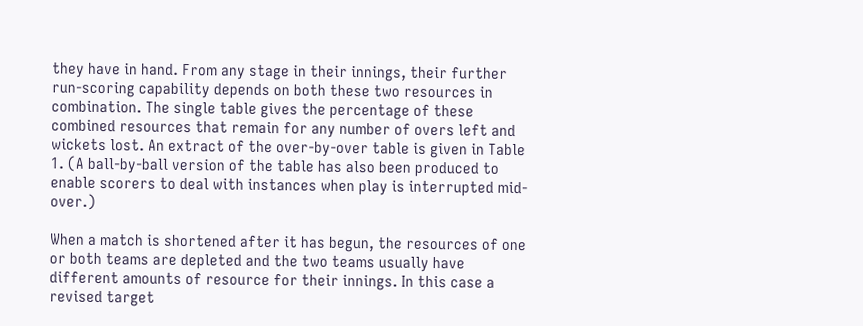they have in hand. From any stage in their innings, their further run-scoring capability depends on both these two resources in combination. The single table gives the percentage of these combined resources that remain for any number of overs left and wickets lost. An extract of the over-by-over table is given in Table 1. (A ball-by-ball version of the table has also been produced to enable scorers to deal with instances when play is interrupted mid-over.)

When a match is shortened after it has begun, the resources of one or both teams are depleted and the two teams usually have different amounts of resource for their innings. In this case a revised target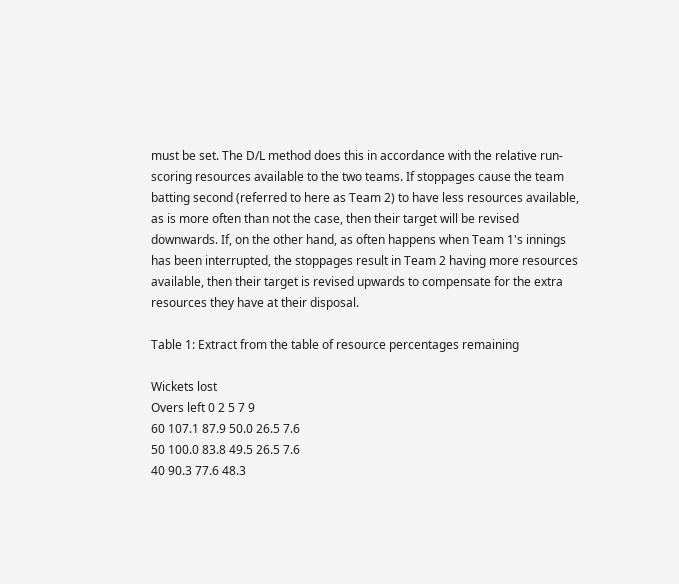must be set. The D/L method does this in accordance with the relative run-scoring resources available to the two teams. If stoppages cause the team batting second (referred to here as Team 2) to have less resources available, as is more often than not the case, then their target will be revised downwards. If, on the other hand, as often happens when Team 1's innings has been interrupted, the stoppages result in Team 2 having more resources available, then their target is revised upwards to compensate for the extra resources they have at their disposal.

Table 1: Extract from the table of resource percentages remaining

Wickets lost
Overs left 0 2 5 7 9
60 107.1 87.9 50.0 26.5 7.6
50 100.0 83.8 49.5 26.5 7.6
40 90.3 77.6 48.3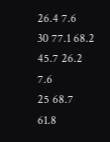26.4 7.6
30 77.1 68.2 45.7 26.2 7.6
25 68.7 61.8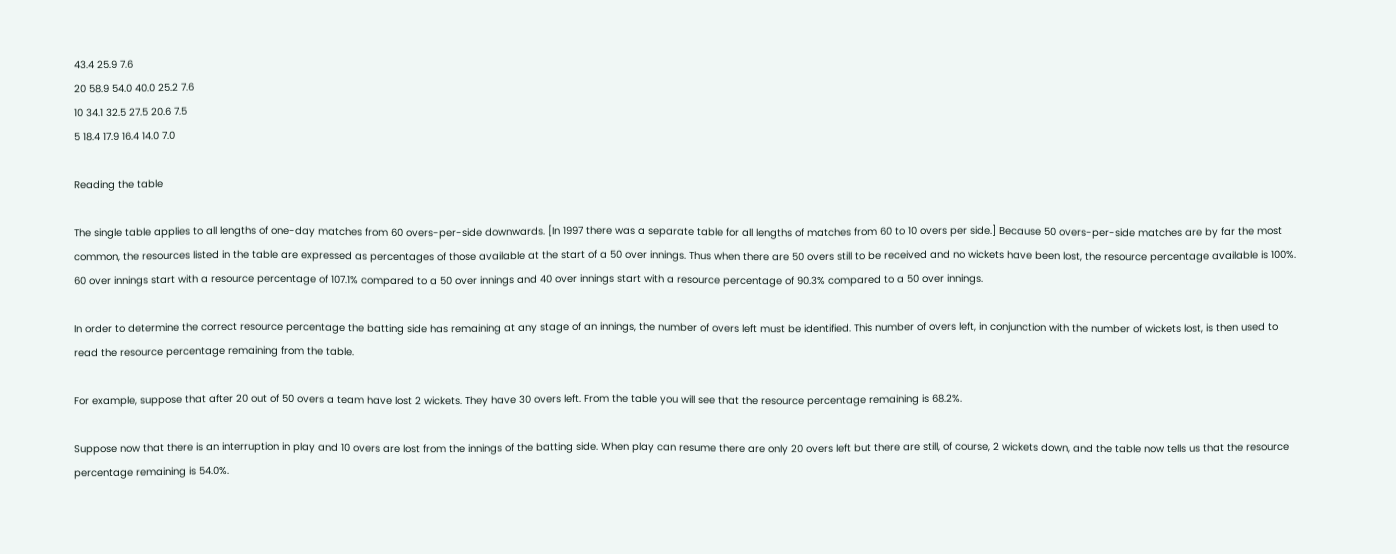43.4 25.9 7.6
20 58.9 54.0 40.0 25.2 7.6
10 34.1 32.5 27.5 20.6 7.5
5 18.4 17.9 16.4 14.0 7.0

Reading the table

The single table applies to all lengths of one-day matches from 60 overs-per-side downwards. [In 1997 there was a separate table for all lengths of matches from 60 to 10 overs per side.] Because 50 overs-per-side matches are by far the most common, the resources listed in the table are expressed as percentages of those available at the start of a 50 over innings. Thus when there are 50 overs still to be received and no wickets have been lost, the resource percentage available is 100%. 60 over innings start with a resource percentage of 107.1% compared to a 50 over innings and 40 over innings start with a resource percentage of 90.3% compared to a 50 over innings.

In order to determine the correct resource percentage the batting side has remaining at any stage of an innings, the number of overs left must be identified. This number of overs left, in conjunction with the number of wickets lost, is then used to read the resource percentage remaining from the table.

For example, suppose that after 20 out of 50 overs a team have lost 2 wickets. They have 30 overs left. From the table you will see that the resource percentage remaining is 68.2%.

Suppose now that there is an interruption in play and 10 overs are lost from the innings of the batting side. When play can resume there are only 20 overs left but there are still, of course, 2 wickets down, and the table now tells us that the resource percentage remaining is 54.0%.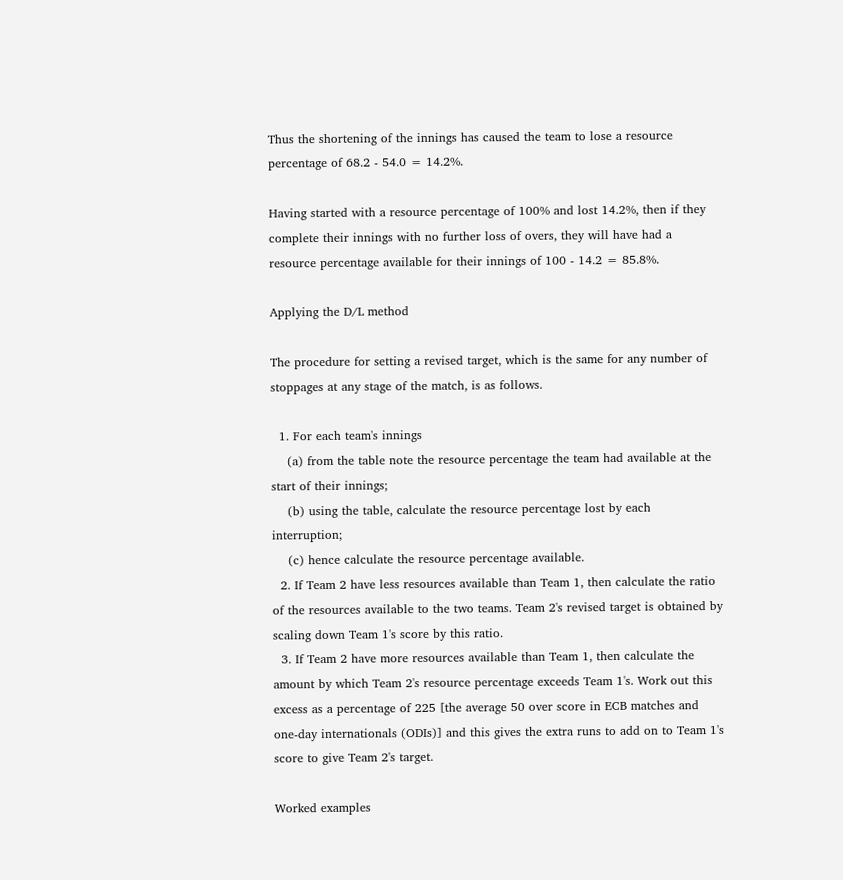Thus the shortening of the innings has caused the team to lose a resource percentage of 68.2 - 54.0 = 14.2%.

Having started with a resource percentage of 100% and lost 14.2%, then if they complete their innings with no further loss of overs, they will have had a resource percentage available for their innings of 100 - 14.2 = 85.8%.

Applying the D/L method

The procedure for setting a revised target, which is the same for any number of stoppages at any stage of the match, is as follows.

  1. For each team's innings
    (a) from the table note the resource percentage the team had available at the start of their innings;
    (b) using the table, calculate the resource percentage lost by each interruption;
    (c) hence calculate the resource percentage available.
  2. If Team 2 have less resources available than Team 1, then calculate the ratio of the resources available to the two teams. Team 2's revised target is obtained by scaling down Team 1's score by this ratio.
  3. If Team 2 have more resources available than Team 1, then calculate the amount by which Team 2's resource percentage exceeds Team 1's. Work out this excess as a percentage of 225 [the average 50 over score in ECB matches and one-day internationals (ODIs)] and this gives the extra runs to add on to Team 1's score to give Team 2's target.

Worked examples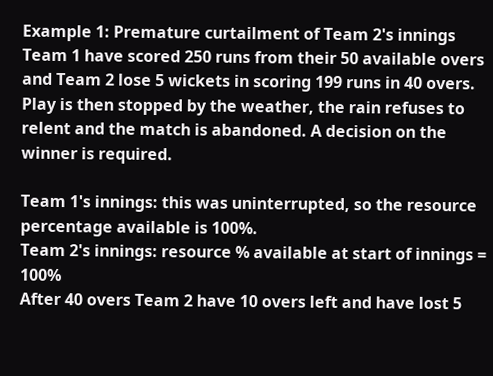Example 1: Premature curtailment of Team 2's innings
Team 1 have scored 250 runs from their 50 available overs and Team 2 lose 5 wickets in scoring 199 runs in 40 overs. Play is then stopped by the weather, the rain refuses to relent and the match is abandoned. A decision on the winner is required.

Team 1's innings: this was uninterrupted, so the resource percentage available is 100%.
Team 2's innings: resource % available at start of innings = 100%
After 40 overs Team 2 have 10 overs left and have lost 5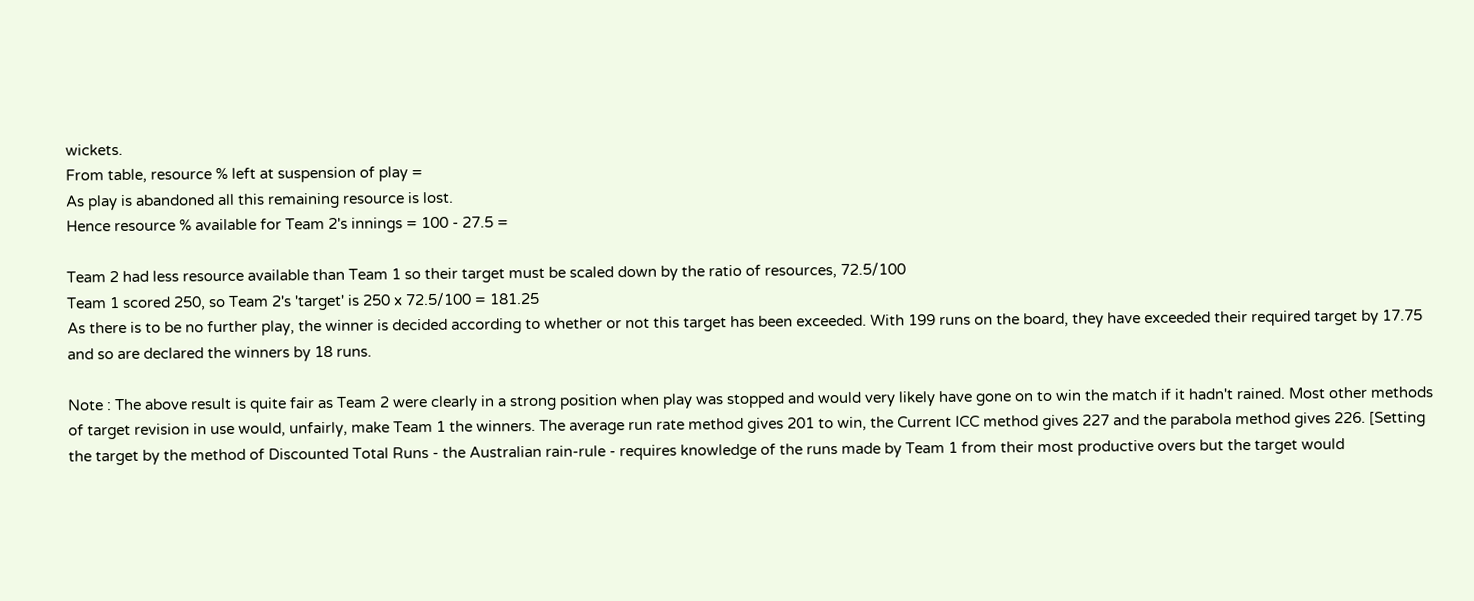wickets.
From table, resource % left at suspension of play =
As play is abandoned all this remaining resource is lost.
Hence resource % available for Team 2's innings = 100 - 27.5 =

Team 2 had less resource available than Team 1 so their target must be scaled down by the ratio of resources, 72.5/100
Team 1 scored 250, so Team 2's 'target' is 250 x 72.5/100 = 181.25
As there is to be no further play, the winner is decided according to whether or not this target has been exceeded. With 199 runs on the board, they have exceeded their required target by 17.75 and so are declared the winners by 18 runs.

Note : The above result is quite fair as Team 2 were clearly in a strong position when play was stopped and would very likely have gone on to win the match if it hadn't rained. Most other methods of target revision in use would, unfairly, make Team 1 the winners. The average run rate method gives 201 to win, the Current ICC method gives 227 and the parabola method gives 226. [Setting the target by the method of Discounted Total Runs - the Australian rain-rule - requires knowledge of the runs made by Team 1 from their most productive overs but the target would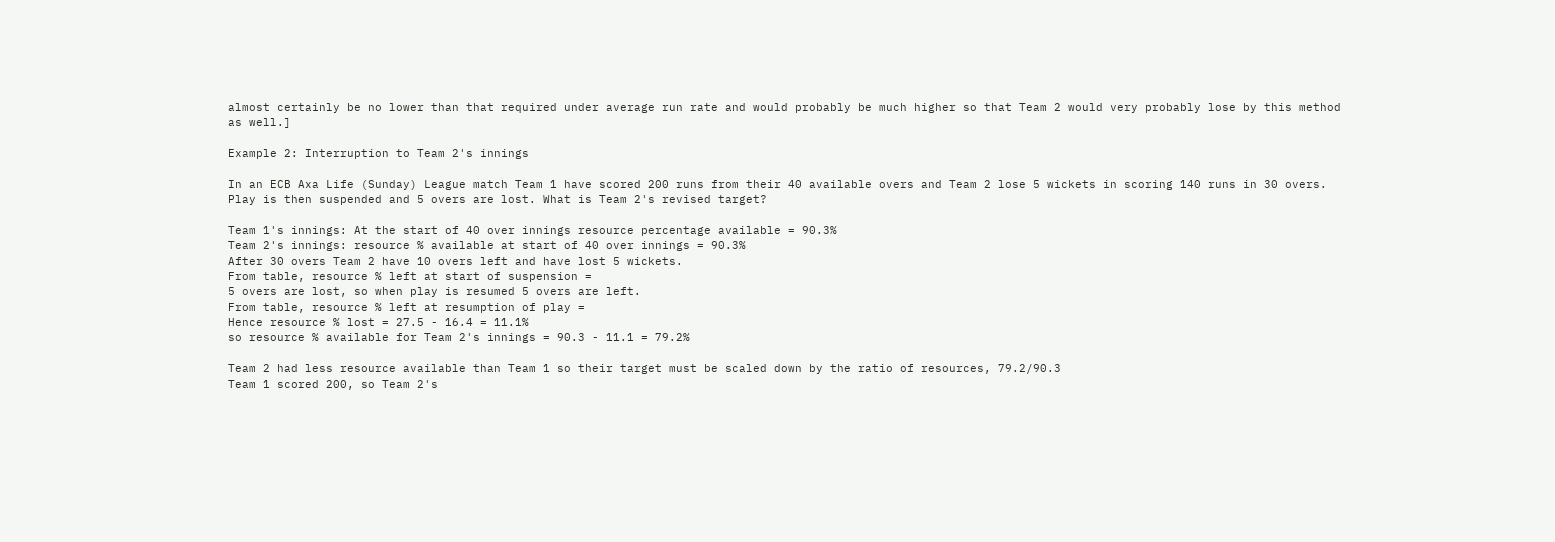almost certainly be no lower than that required under average run rate and would probably be much higher so that Team 2 would very probably lose by this method as well.]

Example 2: Interruption to Team 2's innings

In an ECB Axa Life (Sunday) League match Team 1 have scored 200 runs from their 40 available overs and Team 2 lose 5 wickets in scoring 140 runs in 30 overs. Play is then suspended and 5 overs are lost. What is Team 2's revised target?

Team 1's innings: At the start of 40 over innings resource percentage available = 90.3%
Team 2's innings: resource % available at start of 40 over innings = 90.3%
After 30 overs Team 2 have 10 overs left and have lost 5 wickets.
From table, resource % left at start of suspension =
5 overs are lost, so when play is resumed 5 overs are left.
From table, resource % left at resumption of play =
Hence resource % lost = 27.5 - 16.4 = 11.1%
so resource % available for Team 2's innings = 90.3 - 11.1 = 79.2%

Team 2 had less resource available than Team 1 so their target must be scaled down by the ratio of resources, 79.2/90.3
Team 1 scored 200, so Team 2's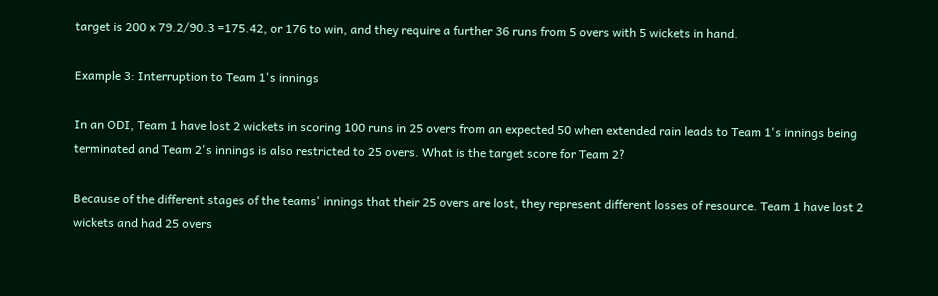target is 200 x 79.2/90.3 =175.42, or 176 to win, and they require a further 36 runs from 5 overs with 5 wickets in hand.

Example 3: Interruption to Team 1's innings

In an ODI, Team 1 have lost 2 wickets in scoring 100 runs in 25 overs from an expected 50 when extended rain leads to Team 1's innings being terminated and Team 2's innings is also restricted to 25 overs. What is the target score for Team 2?

Because of the different stages of the teams' innings that their 25 overs are lost, they represent different losses of resource. Team 1 have lost 2 wickets and had 25 overs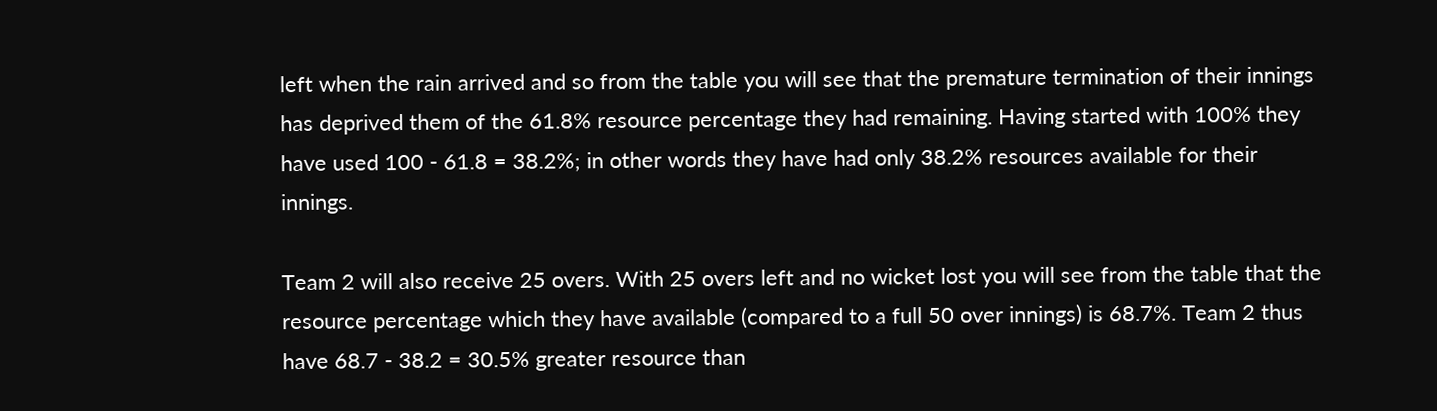left when the rain arrived and so from the table you will see that the premature termination of their innings has deprived them of the 61.8% resource percentage they had remaining. Having started with 100% they have used 100 - 61.8 = 38.2%; in other words they have had only 38.2% resources available for their innings.

Team 2 will also receive 25 overs. With 25 overs left and no wicket lost you will see from the table that the resource percentage which they have available (compared to a full 50 over innings) is 68.7%. Team 2 thus have 68.7 - 38.2 = 30.5% greater resource than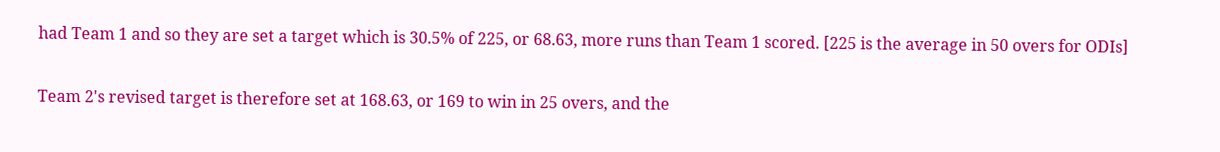had Team 1 and so they are set a target which is 30.5% of 225, or 68.63, more runs than Team 1 scored. [225 is the average in 50 overs for ODIs]

Team 2's revised target is therefore set at 168.63, or 169 to win in 25 overs, and the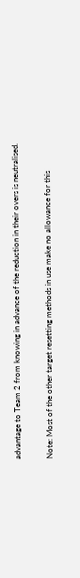advantage to Team 2 from knowing in advance of the reduction in their overs is neutralised.

Note: Most of the other target resetting methods in use make no allowance for this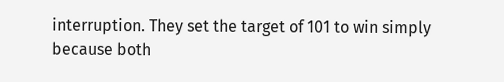interruption. They set the target of 101 to win simply because both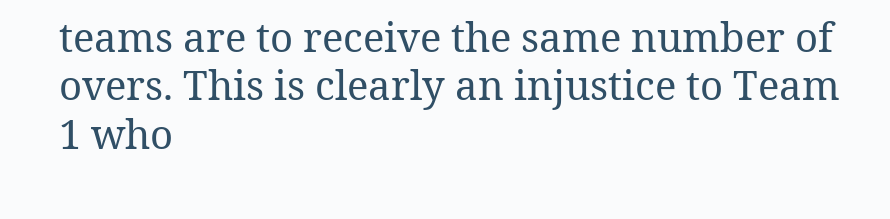teams are to receive the same number of overs. This is clearly an injustice to Team 1 who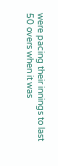were pacing their innings to last 50 overs when it was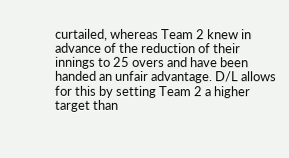curtailed, whereas Team 2 knew in advance of the reduction of their innings to 25 overs and have been handed an unfair advantage. D/L allows for this by setting Team 2 a higher target than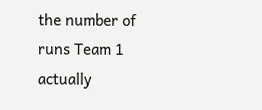the number of runs Team 1 actually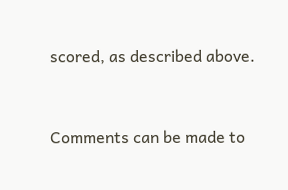scored, as described above.


Comments can be made to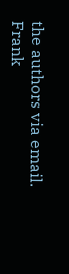the authors via email.
Frank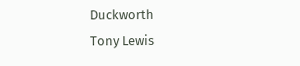Duckworth
Tony Lewis